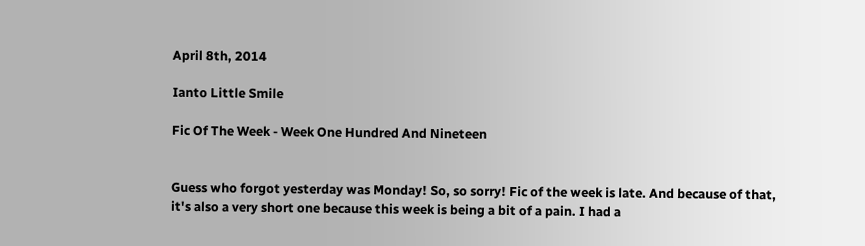April 8th, 2014

Ianto Little Smile

Fic Of The Week - Week One Hundred And Nineteen


Guess who forgot yesterday was Monday! So, so sorry! Fic of the week is late. And because of that, it's also a very short one because this week is being a bit of a pain. I had a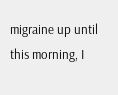migraine up until this morning, I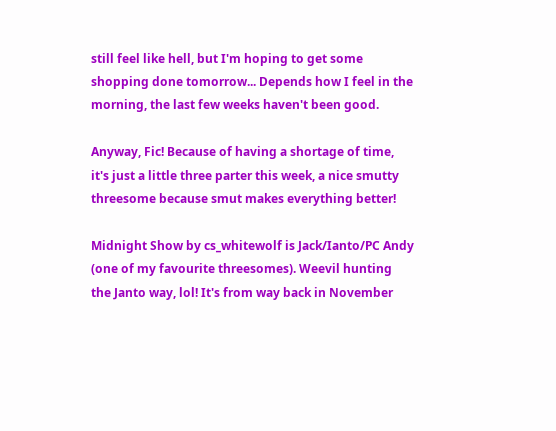still feel like hell, but I'm hoping to get some shopping done tomorrow... Depends how I feel in the morning, the last few weeks haven't been good.

Anyway, Fic! Because of having a shortage of time, it's just a little three parter this week, a nice smutty threesome because smut makes everything better!

Midnight Show by cs_whitewolf is Jack/Ianto/PC Andy (one of my favourite threesomes). Weevil hunting the Janto way, lol! It's from way back in November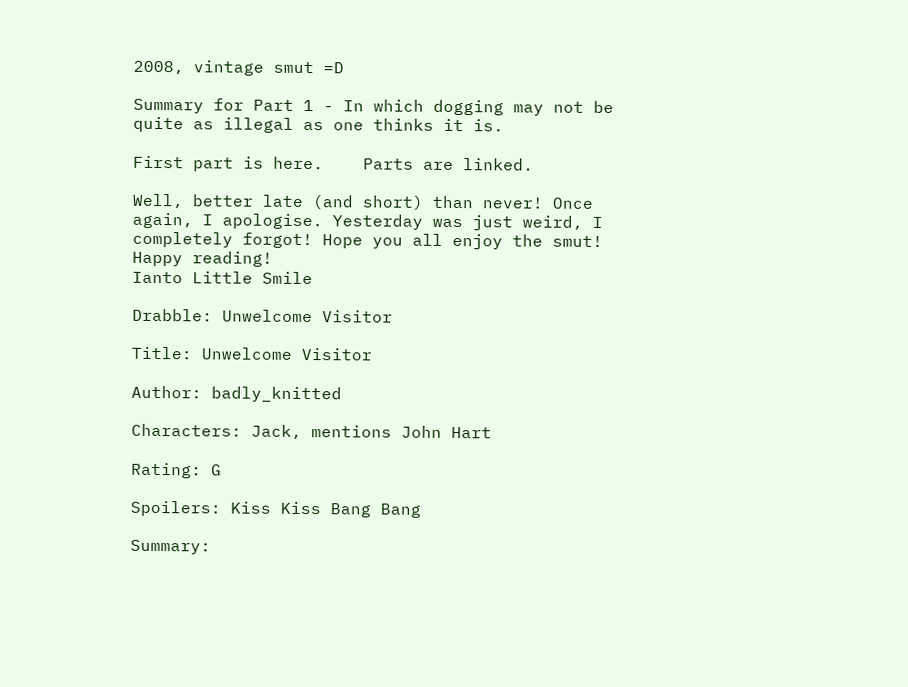2008, vintage smut =D

Summary for Part 1 - In which dogging may not be quite as illegal as one thinks it is.

First part is here.    Parts are linked.

Well, better late (and short) than never! Once again, I apologise. Yesterday was just weird, I completely forgot! Hope you all enjoy the smut! Happy reading!
Ianto Little Smile

Drabble: Unwelcome Visitor

Title: Unwelcome Visitor

Author: badly_knitted

Characters: Jack, mentions John Hart

Rating: G

Spoilers: Kiss Kiss Bang Bang

Summary: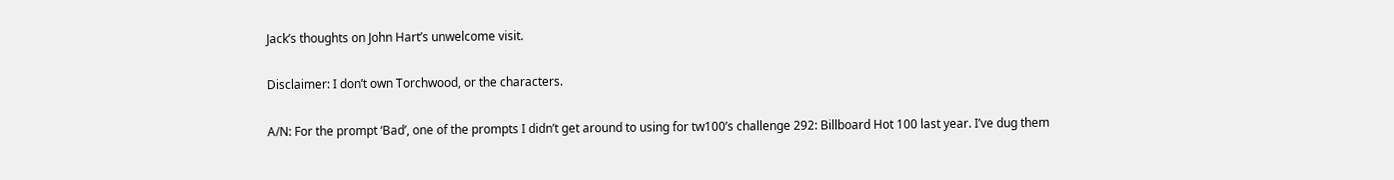Jack’s thoughts on John Hart’s unwelcome visit.

Disclaimer: I don’t own Torchwood, or the characters.

A/N: For the prompt ‘Bad’, one of the prompts I didn’t get around to using for tw100’s challenge 292: Billboard Hot 100 last year. I’ve dug them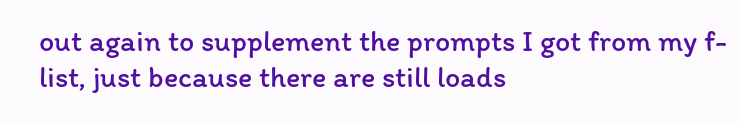out again to supplement the prompts I got from my f-list, just because there are still loads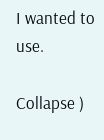I wanted to use.

Collapse )